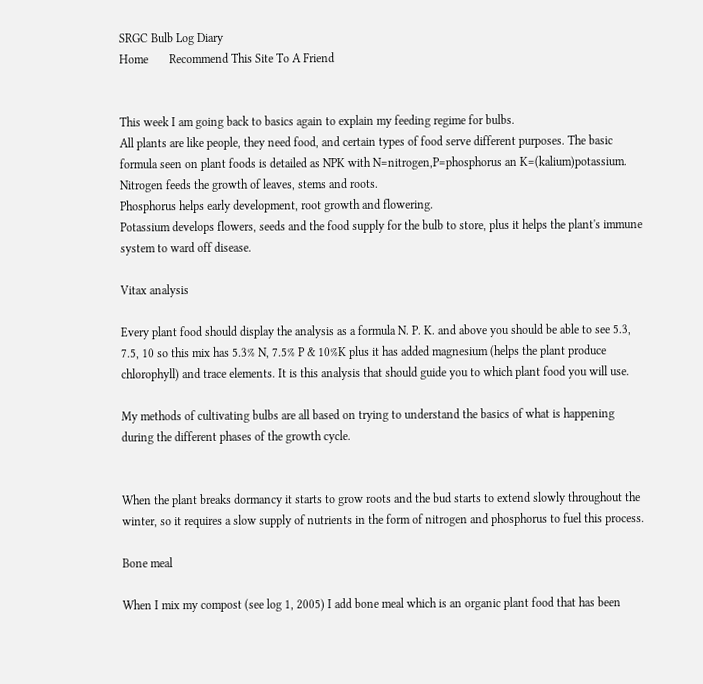SRGC Bulb Log Diary
Home       Recommend This Site To A Friend


This week I am going back to basics again to explain my feeding regime for bulbs.
All plants are like people, they need food, and certain types of food serve different purposes. The basic formula seen on plant foods is detailed as NPK with N=nitrogen,P=phosphorus an K=(kalium)potassium.
Nitrogen feeds the growth of leaves, stems and roots.
Phosphorus helps early development, root growth and flowering.
Potassium develops flowers, seeds and the food supply for the bulb to store, plus it helps the plant's immune system to ward off disease.

Vitax analysis

Every plant food should display the analysis as a formula N. P. K. and above you should be able to see 5.3, 7.5, 10 so this mix has 5.3% N, 7.5% P & 10%K plus it has added magnesium (helps the plant produce chlorophyll) and trace elements. It is this analysis that should guide you to which plant food you will use.

My methods of cultivating bulbs are all based on trying to understand the basics of what is happening during the different phases of the growth cycle.


When the plant breaks dormancy it starts to grow roots and the bud starts to extend slowly throughout the winter, so it requires a slow supply of nutrients in the form of nitrogen and phosphorus to fuel this process.

Bone meal

When I mix my compost (see log 1, 2005) I add bone meal which is an organic plant food that has been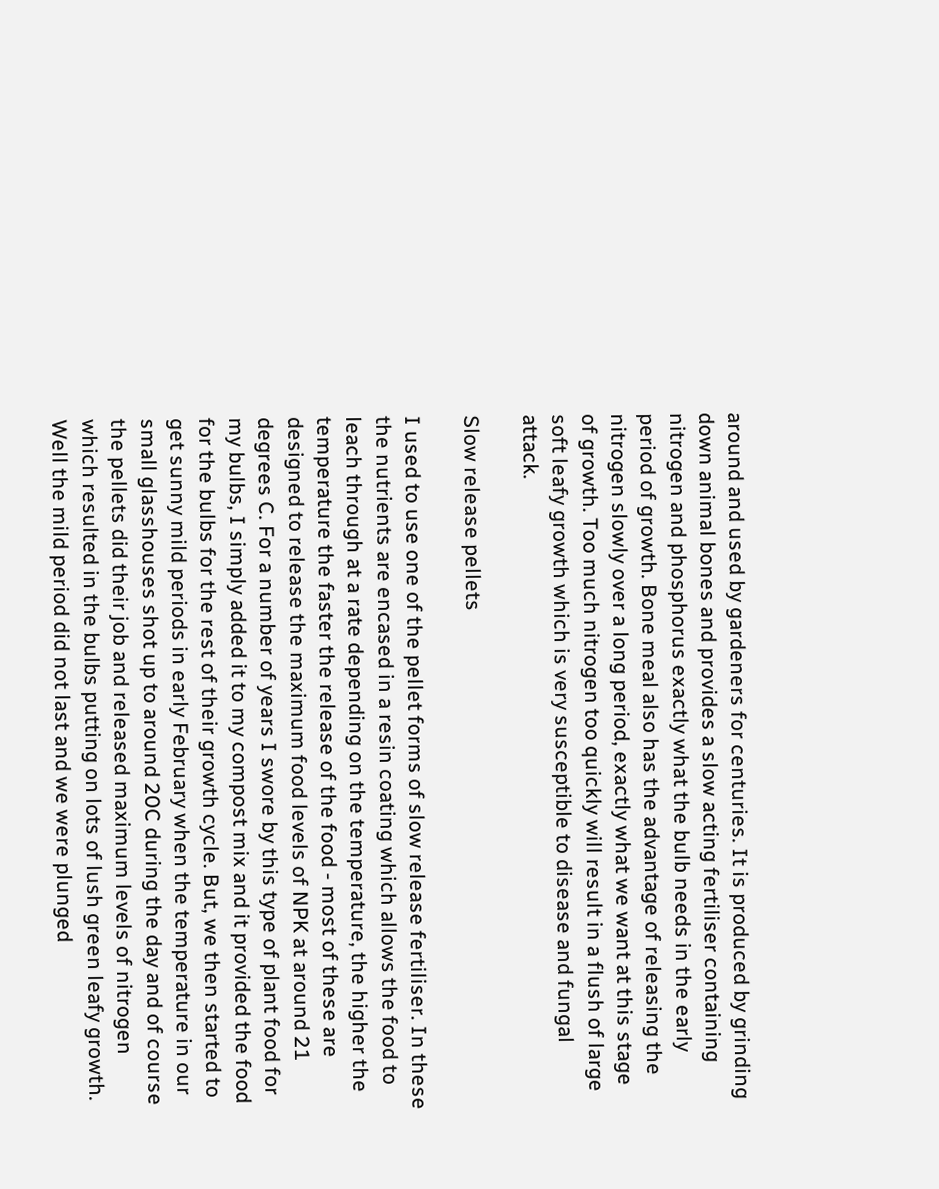around and used by gardeners for centuries. It is produced by grinding down animal bones and provides a slow acting fertiliser containing nitrogen and phosphorus exactly what the bulb needs in the early period of growth. Bone meal also has the advantage of releasing the nitrogen slowly over a long period, exactly what we want at this stage of growth. Too much nitrogen too quickly will result in a flush of large soft leafy growth which is very susceptible to disease and fungal attack.

Slow release pellets

I used to use one of the pellet forms of slow release fertiliser. In these the nutrients are encased in a resin coating which allows the food to leach through at a rate depending on the temperature, the higher the temperature the faster the release of the food - most of these are designed to release the maximum food levels of NPK at around 21 degrees C. For a number of years I swore by this type of plant food for my bulbs, I simply added it to my compost mix and it provided the food for the bulbs for the rest of their growth cycle. But, we then started to get sunny mild periods in early February when the temperature in our small glasshouses shot up to around 20C during the day and of course the pellets did their job and released maximum levels of nitrogen which resulted in the bulbs putting on lots of lush green leafy growth. Well the mild period did not last and we were plunged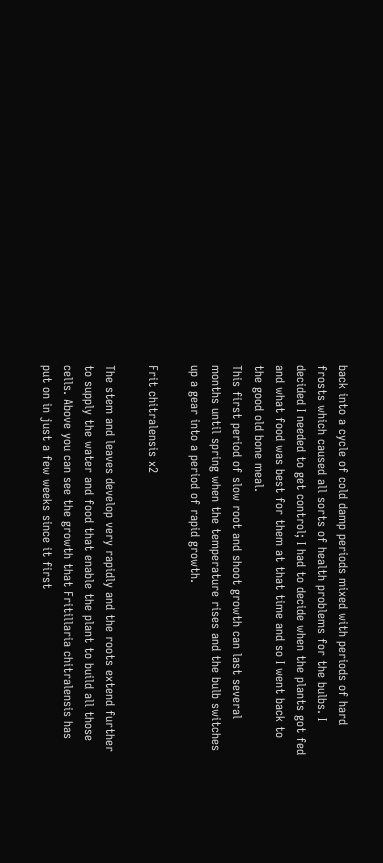back into a cycle of cold damp periods mixed with periods of hard frosts which caused all sorts of health problems for the bulbs. I
decided I needed to get control; I had to decide when the plants got fed and what food was best for them at that time and so I went back to the good old bone meal.
This first period of slow root and shoot growth can last several months until spring when the temperature rises and the bulb switches up a gear into a period of rapid growth.

Frit chitralensis x2

The stem and leaves develop very rapidly and the roots extend further to supply the water and food that enable the plant to build all those cells. Above you can see the growth that Fritillaria chitralensis has put on in just a few weeks since it first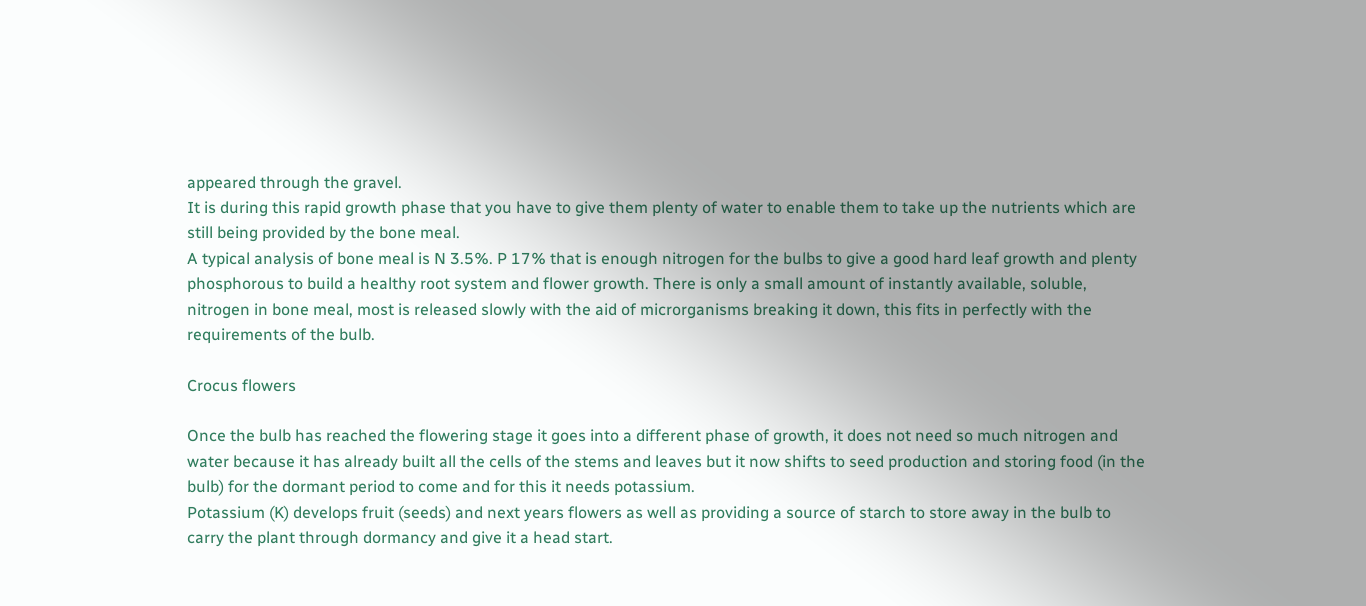appeared through the gravel.
It is during this rapid growth phase that you have to give them plenty of water to enable them to take up the nutrients which are still being provided by the bone meal.
A typical analysis of bone meal is N 3.5%. P 17% that is enough nitrogen for the bulbs to give a good hard leaf growth and plenty phosphorous to build a healthy root system and flower growth. There is only a small amount of instantly available, soluble, nitrogen in bone meal, most is released slowly with the aid of microrganisms breaking it down, this fits in perfectly with the requirements of the bulb.

Crocus flowers

Once the bulb has reached the flowering stage it goes into a different phase of growth, it does not need so much nitrogen and water because it has already built all the cells of the stems and leaves but it now shifts to seed production and storing food (in the bulb) for the dormant period to come and for this it needs potassium.
Potassium (K) develops fruit (seeds) and next years flowers as well as providing a source of starch to store away in the bulb to carry the plant through dormancy and give it a head start.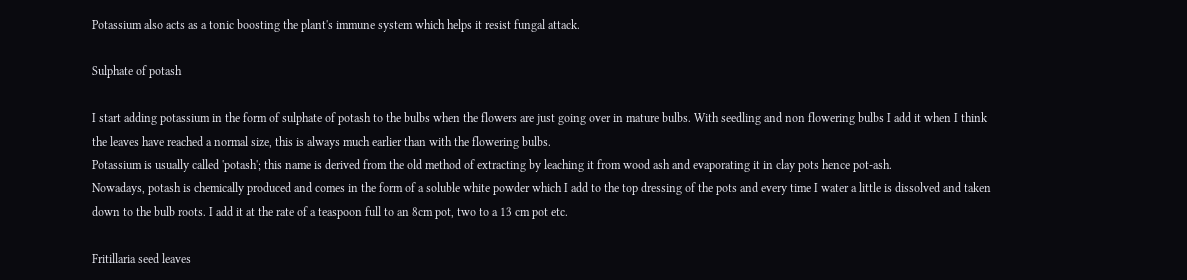Potassium also acts as a tonic boosting the plant's immune system which helps it resist fungal attack.

Sulphate of potash

I start adding potassium in the form of sulphate of potash to the bulbs when the flowers are just going over in mature bulbs. With seedling and non flowering bulbs I add it when I think the leaves have reached a normal size, this is always much earlier than with the flowering bulbs.
Potassium is usually called 'potash'; this name is derived from the old method of extracting by leaching it from wood ash and evaporating it in clay pots hence pot-ash.
Nowadays, potash is chemically produced and comes in the form of a soluble white powder which I add to the top dressing of the pots and every time I water a little is dissolved and taken down to the bulb roots. I add it at the rate of a teaspoon full to an 8cm pot, two to a 13 cm pot etc.

Fritillaria seed leaves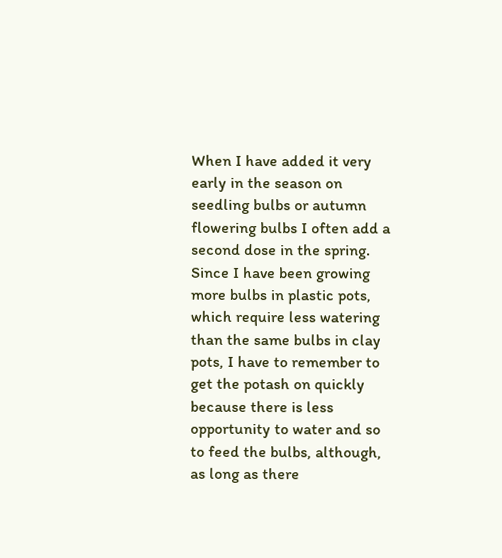When I have added it very early in the season on seedling bulbs or autumn flowering bulbs I often add a second dose in the spring.
Since I have been growing more bulbs in plastic pots, which require less watering than the same bulbs in clay pots, I have to remember to get the potash on quickly because there is less opportunity to water and so to feed the bulbs, although, as long as there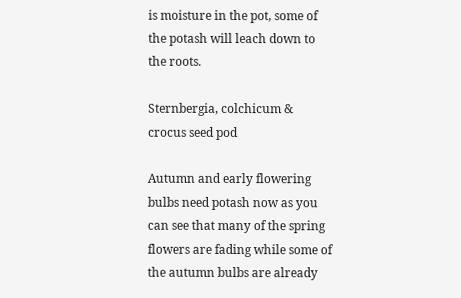is moisture in the pot, some of the potash will leach down to the roots.

Sternbergia, colchicum & crocus seed pod

Autumn and early flowering bulbs need potash now as you can see that many of the spring flowers are fading while some of the autumn bulbs are already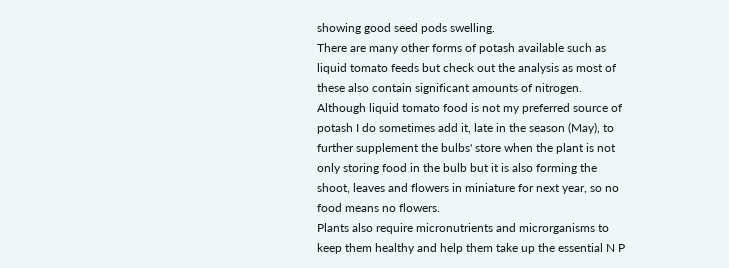showing good seed pods swelling.
There are many other forms of potash available such as liquid tomato feeds but check out the analysis as most of these also contain significant amounts of nitrogen.
Although liquid tomato food is not my preferred source of potash I do sometimes add it, late in the season (May), to further supplement the bulbs' store when the plant is not only storing food in the bulb but it is also forming the shoot, leaves and flowers in miniature for next year, so no food means no flowers.
Plants also require micronutrients and microrganisms to keep them healthy and help them take up the essential N P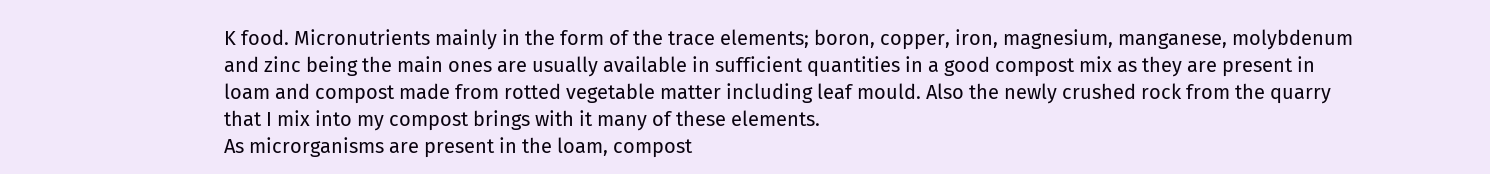K food. Micronutrients mainly in the form of the trace elements; boron, copper, iron, magnesium, manganese, molybdenum and zinc being the main ones are usually available in sufficient quantities in a good compost mix as they are present in loam and compost made from rotted vegetable matter including leaf mould. Also the newly crushed rock from the quarry that I mix into my compost brings with it many of these elements.
As microrganisms are present in the loam, compost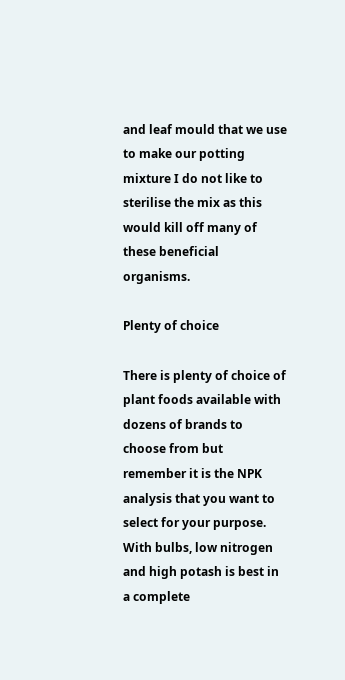and leaf mould that we use to make our potting mixture I do not like to sterilise the mix as this would kill off many of these beneficial organisms.

Plenty of choice

There is plenty of choice of plant foods available with dozens of brands to choose from but remember it is the NPK analysis that you want to select for your purpose. With bulbs, low nitrogen and high potash is best in a complete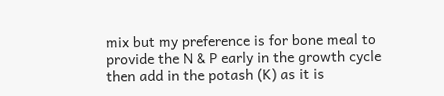mix but my preference is for bone meal to provide the N & P early in the growth cycle then add in the potash (K) as it is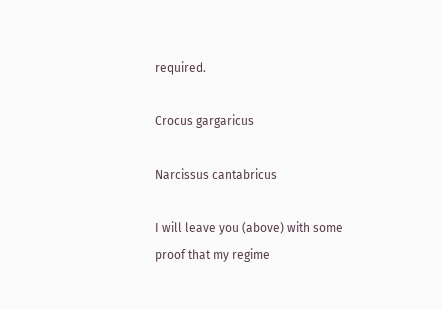required.

Crocus gargaricus

Narcissus cantabricus

I will leave you (above) with some proof that my regime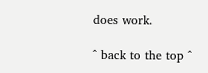does work.

^ back to the top ^